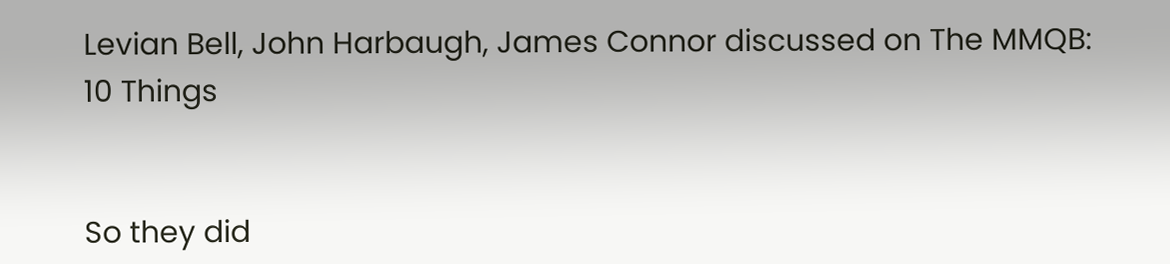Levian Bell, John Harbaugh, James Connor discussed on The MMQB: 10 Things


So they did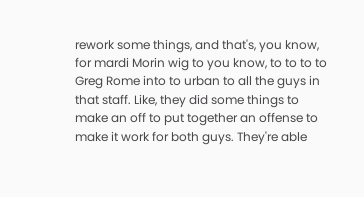rework some things, and that's, you know, for mardi Morin wig to you know, to to to to Greg Rome into to urban to all the guys in that staff. Like, they did some things to make an off to put together an offense to make it work for both guys. They're able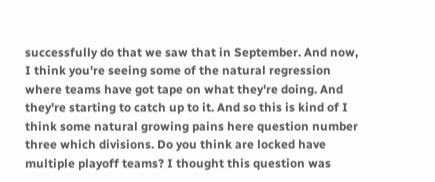successfully do that we saw that in September. And now, I think you're seeing some of the natural regression where teams have got tape on what they're doing. And they're starting to catch up to it. And so this is kind of I think some natural growing pains here question number three which divisions. Do you think are locked have multiple playoff teams? I thought this question was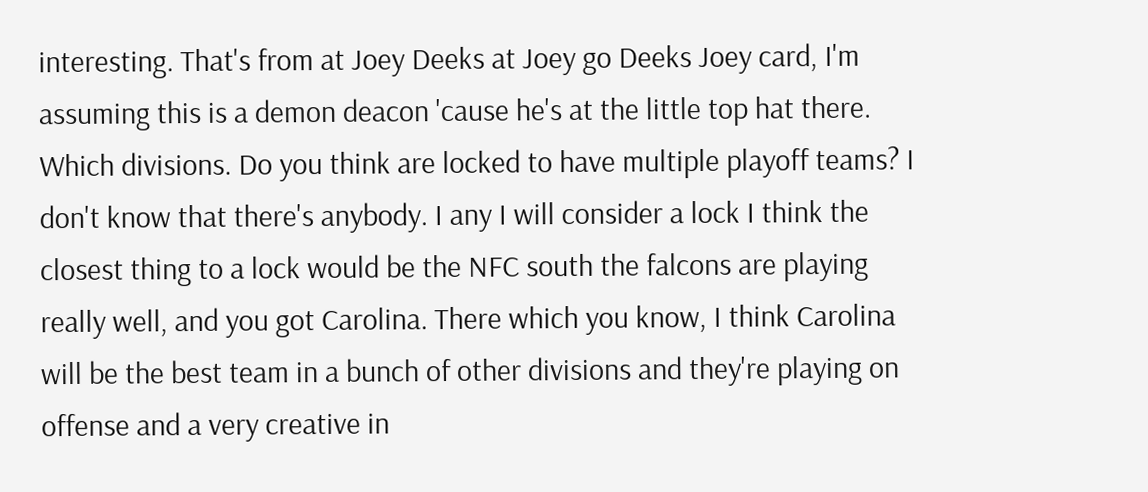interesting. That's from at Joey Deeks at Joey go Deeks Joey card, I'm assuming this is a demon deacon 'cause he's at the little top hat there. Which divisions. Do you think are locked to have multiple playoff teams? I don't know that there's anybody. I any I will consider a lock I think the closest thing to a lock would be the NFC south the falcons are playing really well, and you got Carolina. There which you know, I think Carolina will be the best team in a bunch of other divisions and they're playing on offense and a very creative in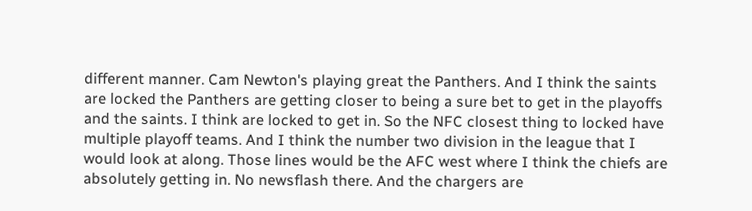different manner. Cam Newton's playing great the Panthers. And I think the saints are locked the Panthers are getting closer to being a sure bet to get in the playoffs and the saints. I think are locked to get in. So the NFC closest thing to locked have multiple playoff teams. And I think the number two division in the league that I would look at along. Those lines would be the AFC west where I think the chiefs are absolutely getting in. No newsflash there. And the chargers are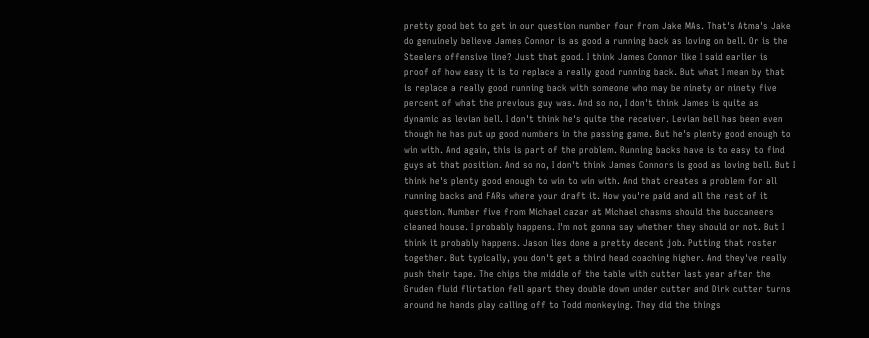pretty good bet to get in our question number four from Jake MAs. That's Atma's Jake do genuinely believe James Connor is as good a running back as loving on bell. Or is the Steelers offensive line? Just that good. I think James Connor like I said earlier is proof of how easy it is to replace a really good running back. But what I mean by that is replace a really good running back with someone who may be ninety or ninety five percent of what the previous guy was. And so no, I don't think James is quite as dynamic as levian bell. I don't think he's quite the receiver. Levian bell has been even though he has put up good numbers in the passing game. But he's plenty good enough to win with. And again, this is part of the problem. Running backs have is to easy to find guys at that position. And so no, I don't think James Connors is good as loving bell. But I think he's plenty good enough to win to win with. And that creates a problem for all running backs and FARs where your draft it. How you're paid and all the rest of it question. Number five from Michael cazar at Michael chasms should the buccaneers cleaned house. I probably happens. I'm not gonna say whether they should or not. But I think it probably happens. Jason lies done a pretty decent job. Putting that roster together. But typically, you don't get a third head coaching higher. And they've really push their tape. The chips the middle of the table with cutter last year after the Gruden fluid flirtation fell apart they double down under cutter and Dirk cutter turns around he hands play calling off to Todd monkeying. They did the things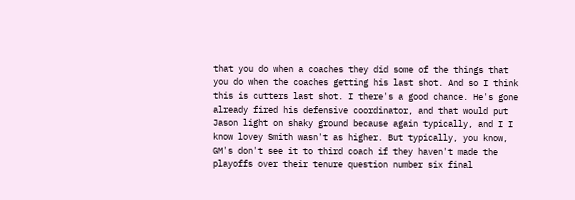that you do when a coaches they did some of the things that you do when the coaches getting his last shot. And so I think this is cutters last shot. I there's a good chance. He's gone already fired his defensive coordinator, and that would put Jason light on shaky ground because again typically, and I I know lovey Smith wasn't as higher. But typically, you know, GM's don't see it to third coach if they haven't made the playoffs over their tenure question number six final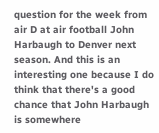question for the week from air D at air football John Harbaugh to Denver next season. And this is an interesting one because I do think that there's a good chance that John Harbaugh is somewhere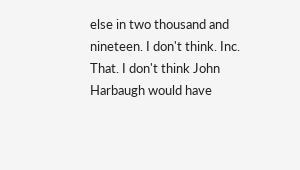else in two thousand and nineteen. I don't think. Inc. That. I don't think John Harbaugh would have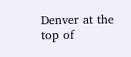Denver at the top of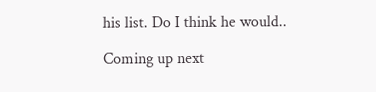his list. Do I think he would..

Coming up next